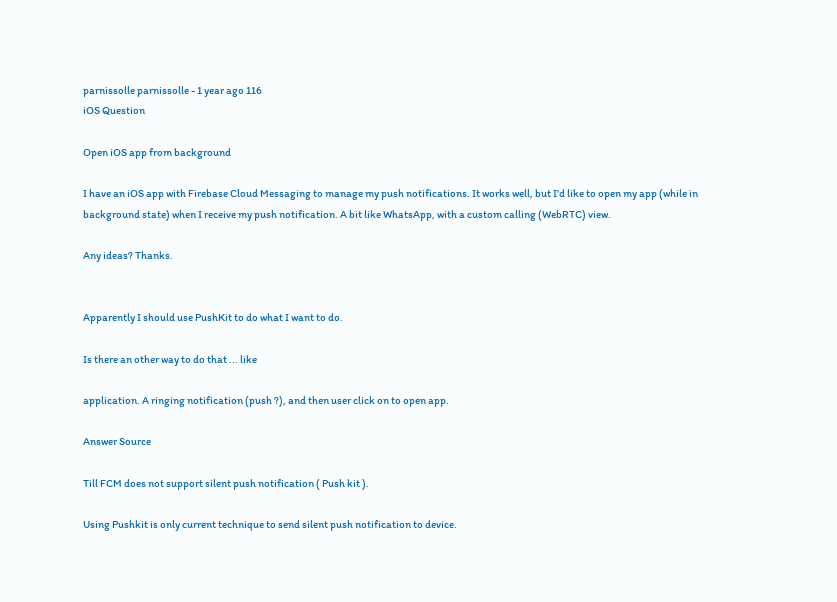parnissolle parnissolle - 1 year ago 116
iOS Question

Open iOS app from background

I have an iOS app with Firebase Cloud Messaging to manage my push notifications. It works well, but I'd like to open my app (while in background state) when I receive my push notification. A bit like WhatsApp, with a custom calling (WebRTC) view.

Any ideas? Thanks.


Apparently I should use PushKit to do what I want to do.

Is there an other way to do that ... like

application. A ringing notification (push ?), and then user click on to open app.

Answer Source

Till FCM does not support silent push notification ( Push kit ).

Using Pushkit is only current technique to send silent push notification to device.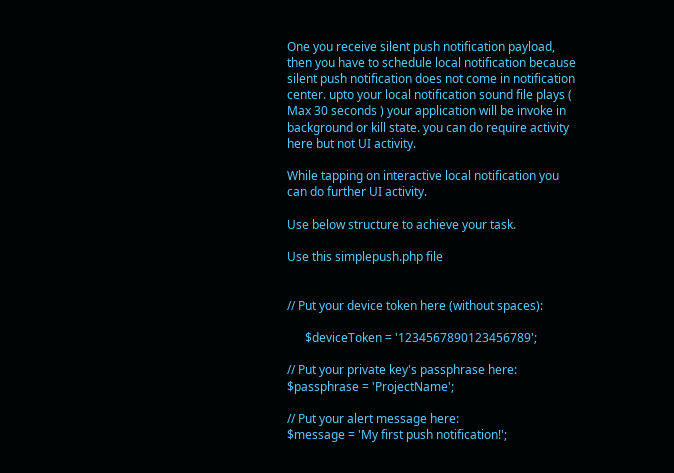One you receive silent push notification payload, then you have to schedule local notification because silent push notification does not come in notification center. upto your local notification sound file plays ( Max 30 seconds ) your application will be invoke in background or kill state. you can do require activity here but not UI activity.

While tapping on interactive local notification you can do further UI activity.

Use below structure to achieve your task.

Use this simplepush.php file


// Put your device token here (without spaces):

      $deviceToken = '1234567890123456789';

// Put your private key's passphrase here:
$passphrase = 'ProjectName';

// Put your alert message here:
$message = 'My first push notification!';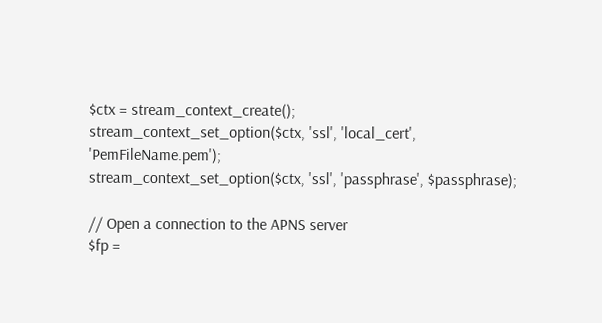$ctx = stream_context_create();
stream_context_set_option($ctx, 'ssl', 'local_cert', 'PemFileName.pem');
stream_context_set_option($ctx, 'ssl', 'passphrase', $passphrase);

// Open a connection to the APNS server
$fp =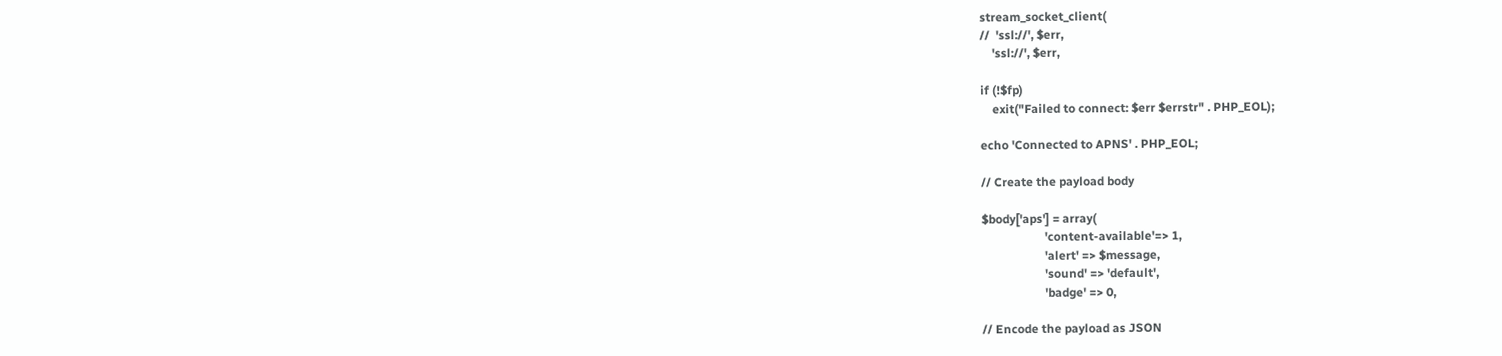stream_socket_client(
//  'ssl://', $err,
    'ssl://', $err,

if (!$fp)
    exit("Failed to connect: $err $errstr" . PHP_EOL);

echo 'Connected to APNS' . PHP_EOL;

// Create the payload body

$body['aps'] = array(
                     'content-available'=> 1,
                     'alert' => $message,
                     'sound' => 'default',
                     'badge' => 0,

// Encode the payload as JSON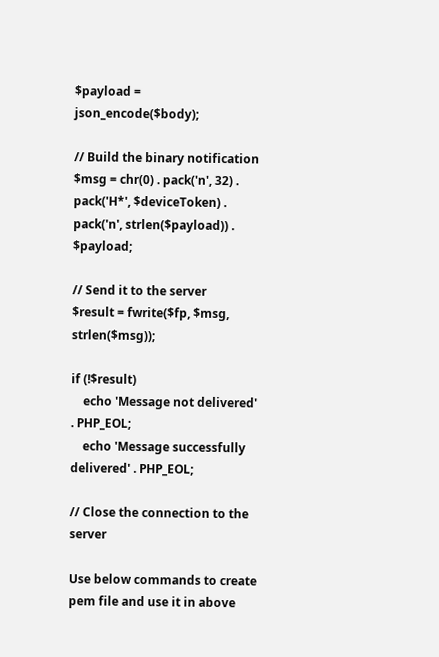$payload = json_encode($body);

// Build the binary notification
$msg = chr(0) . pack('n', 32) . pack('H*', $deviceToken) . pack('n', strlen($payload)) . $payload;

// Send it to the server
$result = fwrite($fp, $msg, strlen($msg));

if (!$result)
    echo 'Message not delivered' . PHP_EOL;
    echo 'Message successfully delivered' . PHP_EOL;

// Close the connection to the server

Use below commands to create pem file and use it in above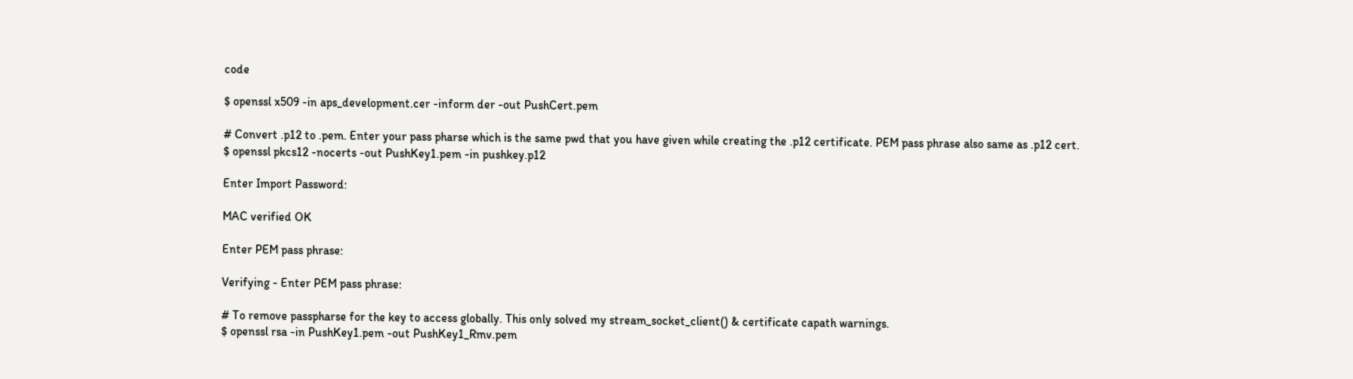code

$ openssl x509 -in aps_development.cer -inform der -out PushCert.pem

# Convert .p12 to .pem. Enter your pass pharse which is the same pwd that you have given while creating the .p12 certificate. PEM pass phrase also same as .p12 cert.
$ openssl pkcs12 -nocerts -out PushKey1.pem -in pushkey.p12

Enter Import Password:

MAC verified OK

Enter PEM pass phrase:

Verifying - Enter PEM pass phrase:

# To remove passpharse for the key to access globally. This only solved my stream_socket_client() & certificate capath warnings.
$ openssl rsa -in PushKey1.pem -out PushKey1_Rmv.pem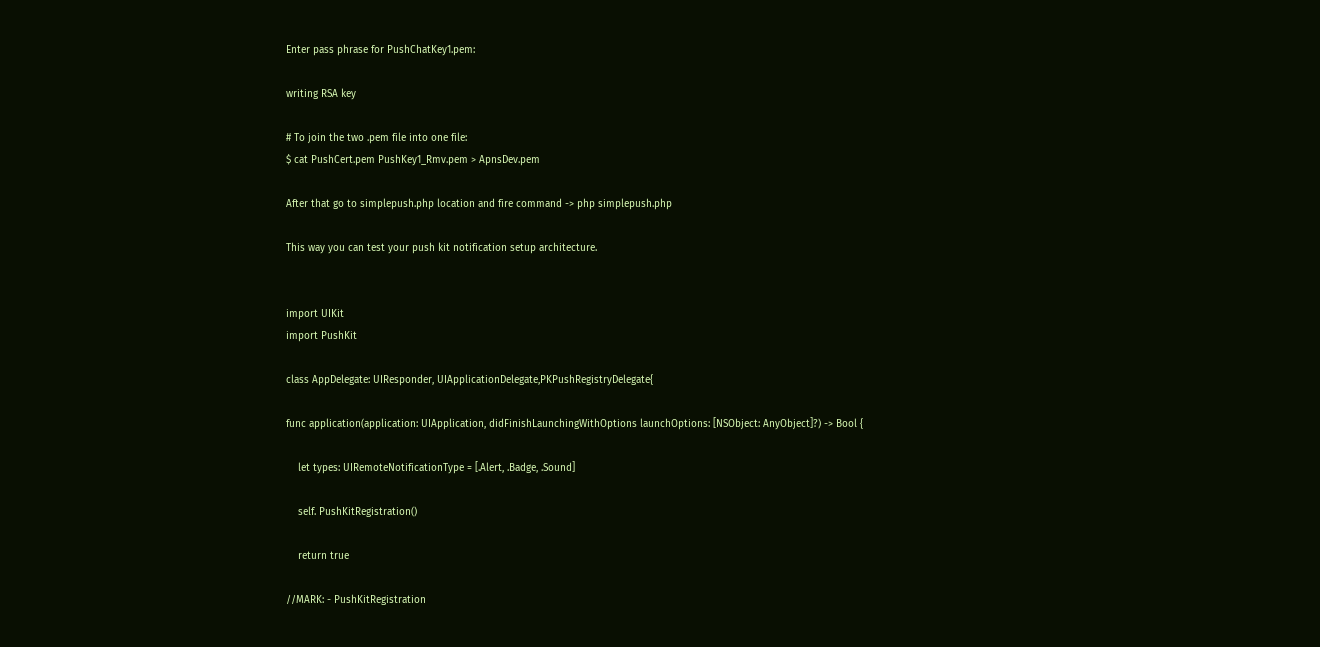Enter pass phrase for PushChatKey1.pem:

writing RSA key

# To join the two .pem file into one file:
$ cat PushCert.pem PushKey1_Rmv.pem > ApnsDev.pem

After that go to simplepush.php location and fire command -> php simplepush.php

This way you can test your push kit notification setup architecture.


import UIKit
import PushKit

class AppDelegate: UIResponder, UIApplicationDelegate,PKPushRegistryDelegate{

func application(application: UIApplication, didFinishLaunchingWithOptions launchOptions: [NSObject: AnyObject]?) -> Bool {

    let types: UIRemoteNotificationType = [.Alert, .Badge, .Sound]

    self. PushKitRegistration()

    return true

//MARK: - PushKitRegistration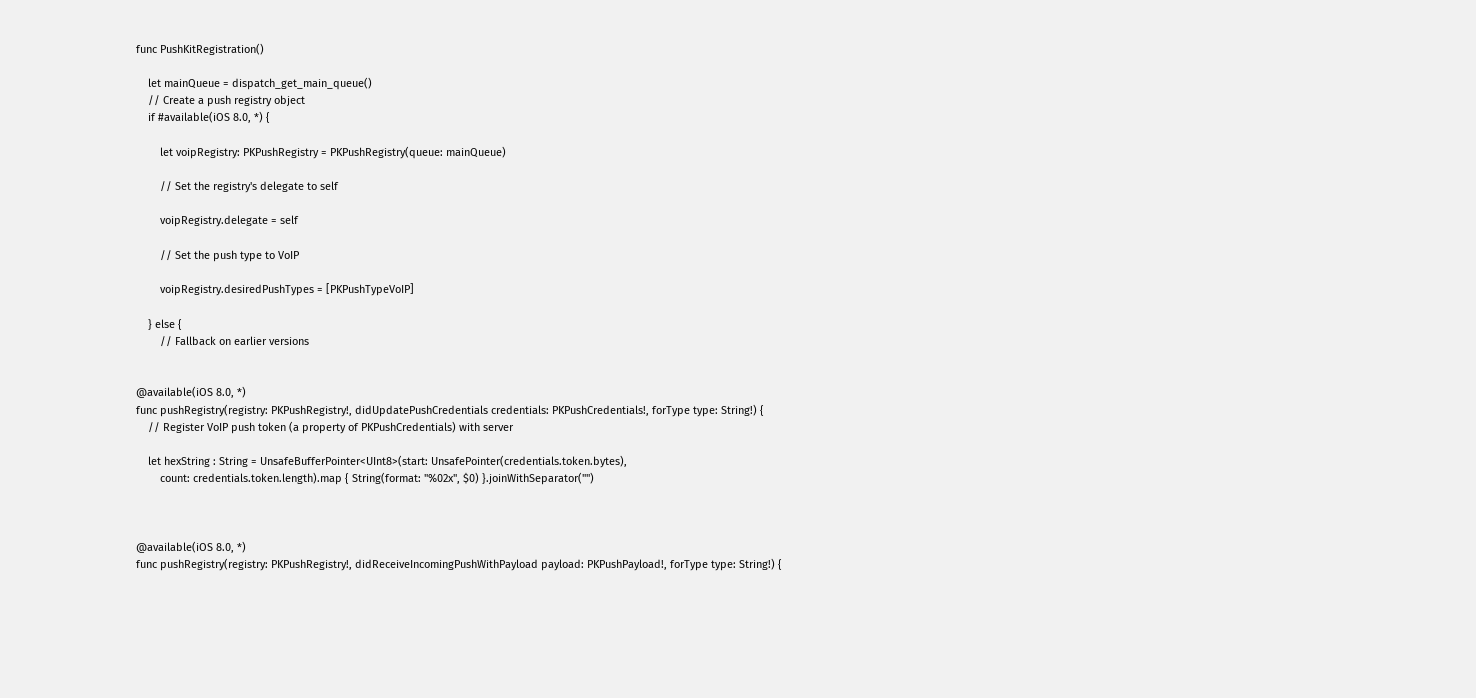func PushKitRegistration()

    let mainQueue = dispatch_get_main_queue()
    // Create a push registry object
    if #available(iOS 8.0, *) {

        let voipRegistry: PKPushRegistry = PKPushRegistry(queue: mainQueue)

        // Set the registry's delegate to self

        voipRegistry.delegate = self

        // Set the push type to VoIP

        voipRegistry.desiredPushTypes = [PKPushTypeVoIP]

    } else {
        // Fallback on earlier versions


@available(iOS 8.0, *)
func pushRegistry(registry: PKPushRegistry!, didUpdatePushCredentials credentials: PKPushCredentials!, forType type: String!) {
    // Register VoIP push token (a property of PKPushCredentials) with server

    let hexString : String = UnsafeBufferPointer<UInt8>(start: UnsafePointer(credentials.token.bytes),
        count: credentials.token.length).map { String(format: "%02x", $0) }.joinWithSeparator("")



@available(iOS 8.0, *)
func pushRegistry(registry: PKPushRegistry!, didReceiveIncomingPushWithPayload payload: PKPushPayload!, forType type: String!) {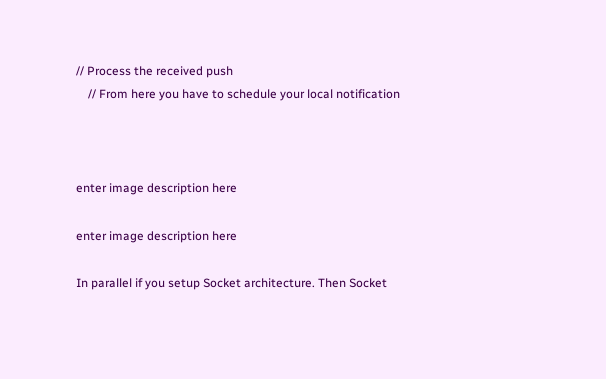// Process the received push
    // From here you have to schedule your local notification



enter image description here

enter image description here

In parallel if you setup Socket architecture. Then Socket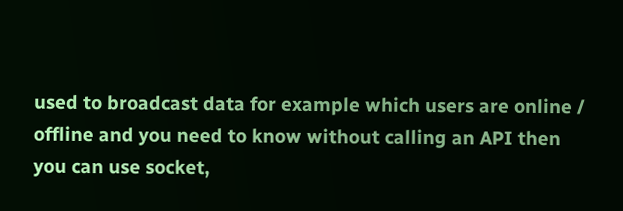used to broadcast data for example which users are online / offline and you need to know without calling an API then you can use socket,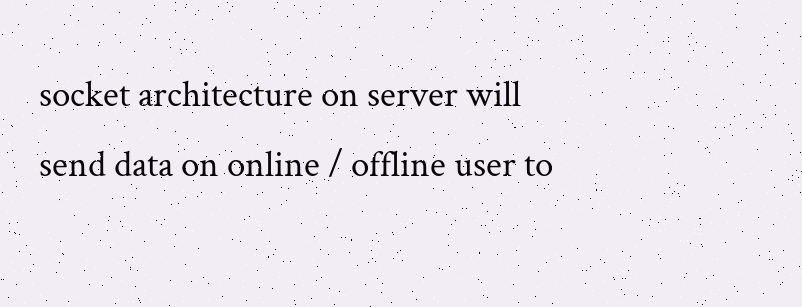socket architecture on server will send data on online / offline user to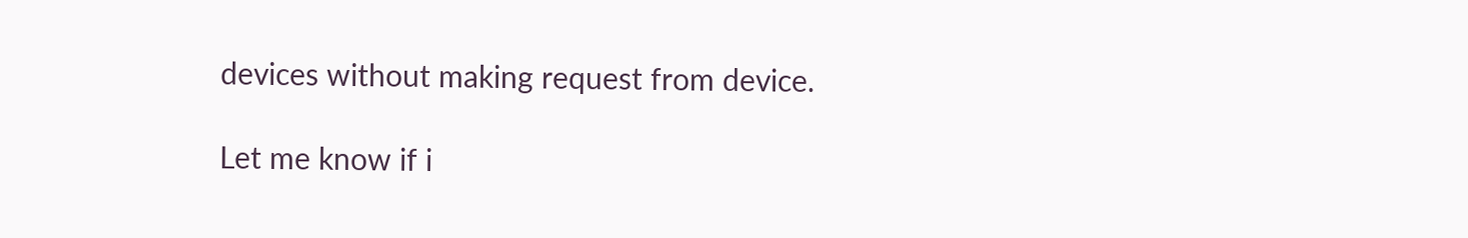devices without making request from device.

Let me know if i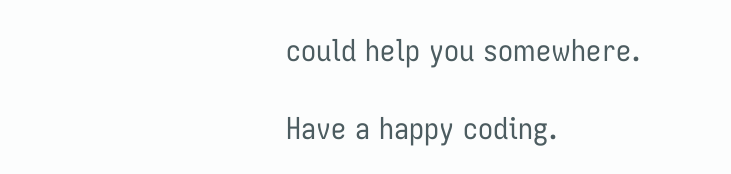could help you somewhere.

Have a happy coding.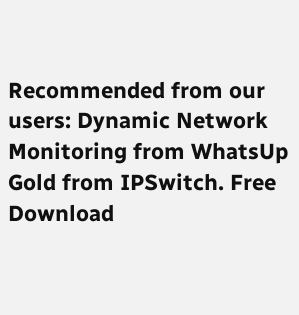Recommended from our users: Dynamic Network Monitoring from WhatsUp Gold from IPSwitch. Free Download